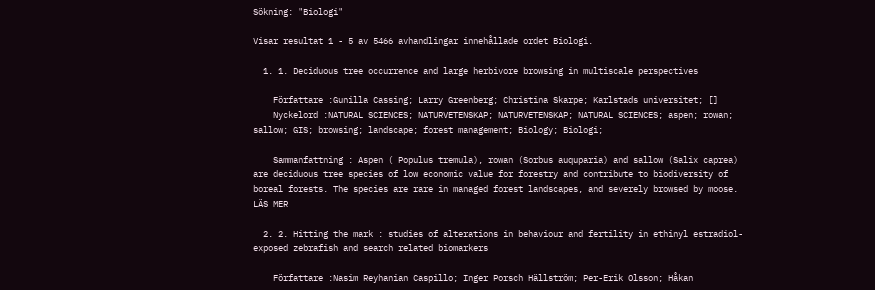Sökning: "Biologi"

Visar resultat 1 - 5 av 5466 avhandlingar innehållade ordet Biologi.

  1. 1. Deciduous tree occurrence and large herbivore browsing in multiscale perspectives

    Författare :Gunilla Cassing; Larry Greenberg; Christina Skarpe; Karlstads universitet; []
    Nyckelord :NATURAL SCIENCES; NATURVETENSKAP; NATURVETENSKAP; NATURAL SCIENCES; aspen; rowan; sallow; GIS; browsing; landscape; forest management; Biology; Biologi;

    Sammanfattning : Aspen ( Populus tremula), rowan (Sorbus auquparia) and sallow (Salix caprea) are deciduous tree species of low economic value for forestry and contribute to biodiversity of boreal forests. The species are rare in managed forest landscapes, and severely browsed by moose. LÄS MER

  2. 2. Hitting the mark : studies of alterations in behaviour and fertility in ethinyl estradiol-exposed zebrafish and search related biomarkers

    Författare :Nasim Reyhanian Caspillo; Inger Porsch Hällström; Per-Erik Olsson; Håkan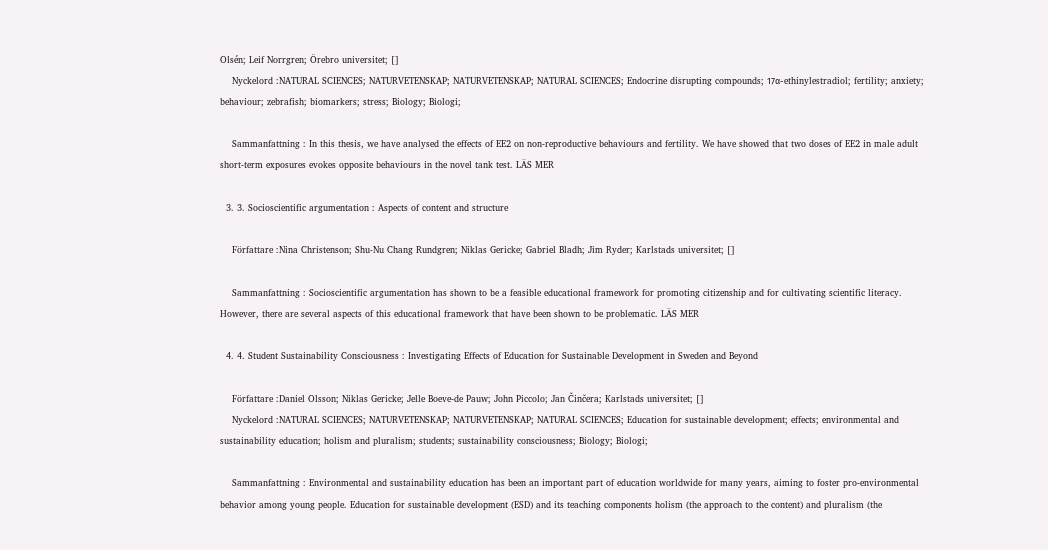Olsén; Leif Norrgren; Örebro universitet; []
    Nyckelord :NATURAL SCIENCES; NATURVETENSKAP; NATURVETENSKAP; NATURAL SCIENCES; Endocrine disrupting compounds; 17α-ethinylestradiol; fertility; anxiety; behaviour; zebrafish; biomarkers; stress; Biology; Biologi;

    Sammanfattning : In this thesis, we have analysed the effects of EE2 on non-reproductive behaviours and fertility. We have showed that two doses of EE2 in male adult short-term exposures evokes opposite behaviours in the novel tank test. LÄS MER

  3. 3. Socioscientific argumentation : Aspects of content and structure

    Författare :Nina Christenson; Shu-Nu Chang Rundgren; Niklas Gericke; Gabriel Bladh; Jim Ryder; Karlstads universitet; []

    Sammanfattning : Socioscientific argumentation has shown to be a feasible educational framework for promoting citizenship and for cultivating scientific literacy. However, there are several aspects of this educational framework that have been shown to be problematic. LÄS MER

  4. 4. Student Sustainability Consciousness : Investigating Effects of Education for Sustainable Development in Sweden and Beyond

    Författare :Daniel Olsson; Niklas Gericke; Jelle Boeve-de Pauw; John Piccolo; Jan Činčera; Karlstads universitet; []
    Nyckelord :NATURAL SCIENCES; NATURVETENSKAP; NATURVETENSKAP; NATURAL SCIENCES; Education for sustainable development; effects; environmental and sustainability education; holism and pluralism; students; sustainability consciousness; Biology; Biologi;

    Sammanfattning : Environmental and sustainability education has been an important part of education worldwide for many years, aiming to foster pro-environmental behavior among young people. Education for sustainable development (ESD) and its teaching components holism (the approach to the content) and pluralism (the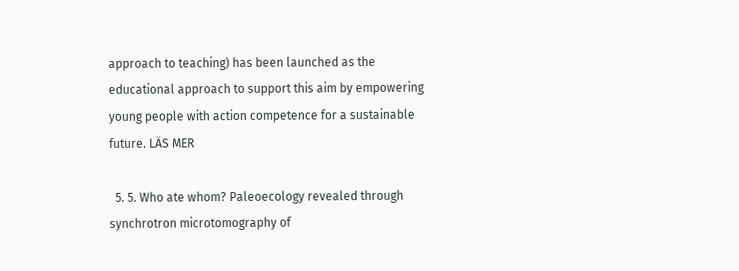approach to teaching) has been launched as the educational approach to support this aim by empowering young people with action competence for a sustainable future. LÄS MER

  5. 5. Who ate whom? Paleoecology revealed through synchrotron microtomography of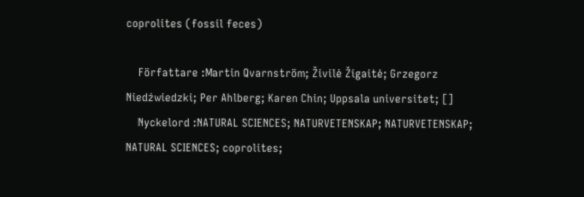coprolites (fossil feces)

    Författare :Martin Qvarnström; Živilė Žigaitė; Grzegorz Niedźwiedzki; Per Ahlberg; Karen Chin; Uppsala universitet; []
    Nyckelord :NATURAL SCIENCES; NATURVETENSKAP; NATURVETENSKAP; NATURAL SCIENCES; coprolites;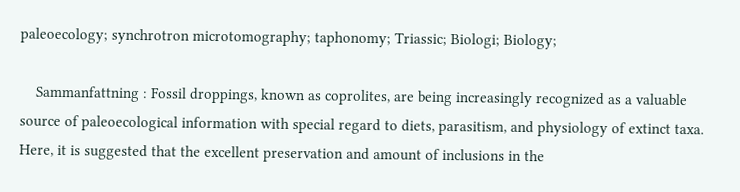paleoecology; synchrotron microtomography; taphonomy; Triassic; Biologi; Biology;

    Sammanfattning : Fossil droppings, known as coprolites, are being increasingly recognized as a valuable source of paleoecological information with special regard to diets, parasitism, and physiology of extinct taxa. Here, it is suggested that the excellent preservation and amount of inclusions in the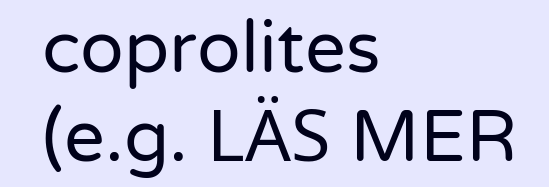coprolites (e.g. LÄS MER